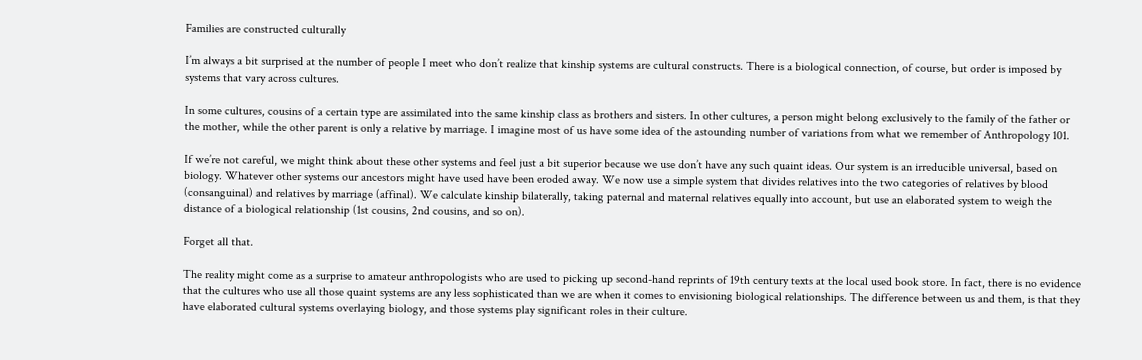Families are constructed culturally

I’m always a bit surprised at the number of people I meet who don’t realize that kinship systems are cultural constructs. There is a biological connection, of course, but order is imposed by systems that vary across cultures.

In some cultures, cousins of a certain type are assimilated into the same kinship class as brothers and sisters. In other cultures, a person might belong exclusively to the family of the father or the mother, while the other parent is only a relative by marriage. I imagine most of us have some idea of the astounding number of variations from what we remember of Anthropology 101.

If we’re not careful, we might think about these other systems and feel just a bit superior because we use don’t have any such quaint ideas. Our system is an irreducible universal, based on biology. Whatever other systems our ancestors might have used have been eroded away. We now use a simple system that divides relatives into the two categories of relatives by blood (consanguinal) and relatives by marriage (affinal). We calculate kinship bilaterally, taking paternal and maternal relatives equally into account, but use an elaborated system to weigh the distance of a biological relationship (1st cousins, 2nd cousins, and so on).

Forget all that.

The reality might come as a surprise to amateur anthropologists who are used to picking up second-hand reprints of 19th century texts at the local used book store. In fact, there is no evidence that the cultures who use all those quaint systems are any less sophisticated than we are when it comes to envisioning biological relationships. The difference between us and them, is that they have elaborated cultural systems overlaying biology, and those systems play significant roles in their culture.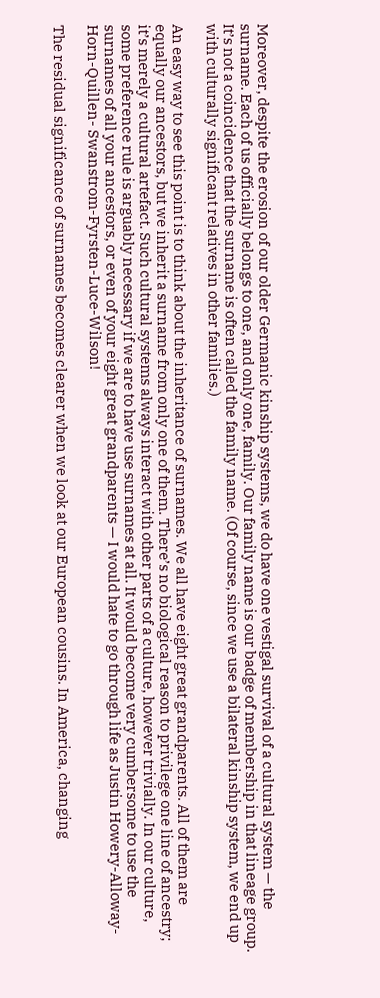Moreover, despite the erosion of our older Germanic kinship systems, we do have one vestigal survival of a cultural system — the surname. Each of us officially belongs to one, and only one, family. Our family name is our badge of membership in that lineage group. It’s not a coincidence that the surname is often called the family name. (Of course, since we use a bilateral kinship system, we end up with culturally significant relatives in other families.)

An easy way to see this point is to think about the inheritance of surnames. We all have eight great grandparents. All of them are equally our ancestors, but we inherit a surname from only one of them. There’s no biological reason to privilege one line of ancestry; it’s merely a cultural artefact. Such cultural systems always interact with other parts of a culture, however trivially. In our culture, some preference rule is arguably necessary if we are to have use surnames at all. It would become very cumbersome to use the surnames of all your ancestors, or even of your eight great grandparents — I would hate to go through life as Justin Howery-Alloway-Horn-Quillen- Swanstrom-Fyrsten-Luce-Wilson!

The residual significance of surnames becomes clearer when we look at our European cousins. In America, changing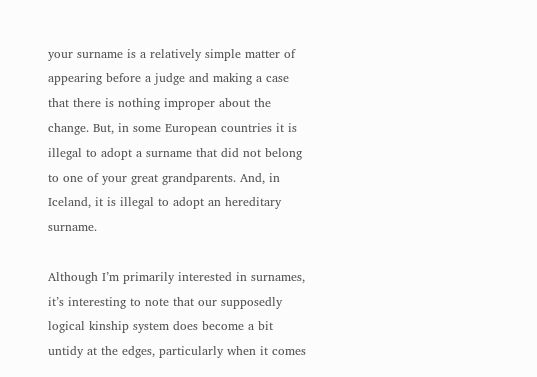your surname is a relatively simple matter of appearing before a judge and making a case that there is nothing improper about the change. But, in some European countries it is illegal to adopt a surname that did not belong to one of your great grandparents. And, in Iceland, it is illegal to adopt an hereditary surname.

Although I’m primarily interested in surnames, it’s interesting to note that our supposedly logical kinship system does become a bit untidy at the edges, particularly when it comes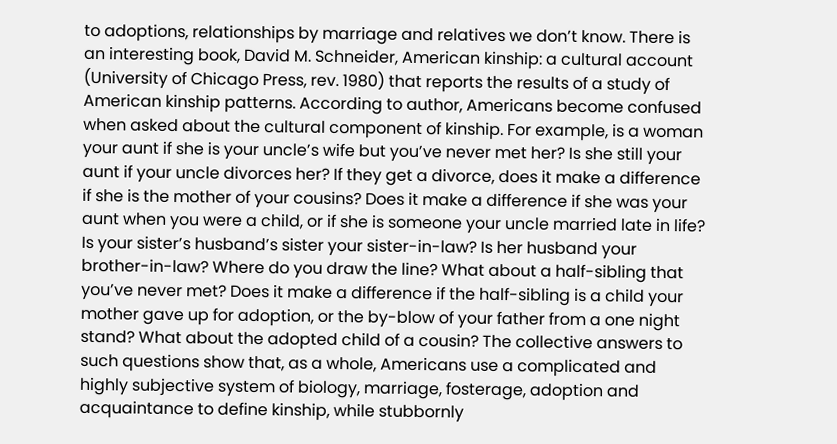to adoptions, relationships by marriage and relatives we don’t know. There is an interesting book, David M. Schneider, American kinship: a cultural account (University of Chicago Press, rev. 1980) that reports the results of a study of American kinship patterns. According to author, Americans become confused when asked about the cultural component of kinship. For example, is a woman your aunt if she is your uncle’s wife but you’ve never met her? Is she still your aunt if your uncle divorces her? If they get a divorce, does it make a difference if she is the mother of your cousins? Does it make a difference if she was your aunt when you were a child, or if she is someone your uncle married late in life? Is your sister’s husband’s sister your sister-in-law? Is her husband your brother-in-law? Where do you draw the line? What about a half-sibling that you’ve never met? Does it make a difference if the half-sibling is a child your mother gave up for adoption, or the by-blow of your father from a one night stand? What about the adopted child of a cousin? The collective answers to such questions show that, as a whole, Americans use a complicated and highly subjective system of biology, marriage, fosterage, adoption and acquaintance to define kinship, while stubbornly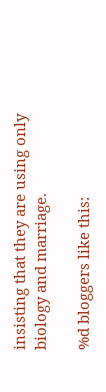insisting that they are using only biology and marriage.

%d bloggers like this: